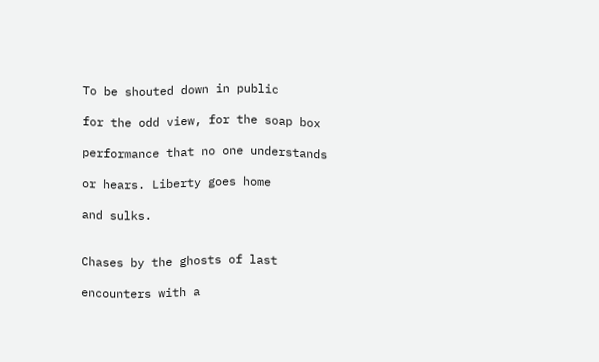To be shouted down in public

for the odd view, for the soap box

performance that no one understands

or hears. Liberty goes home

and sulks.


Chases by the ghosts of last

encounters with a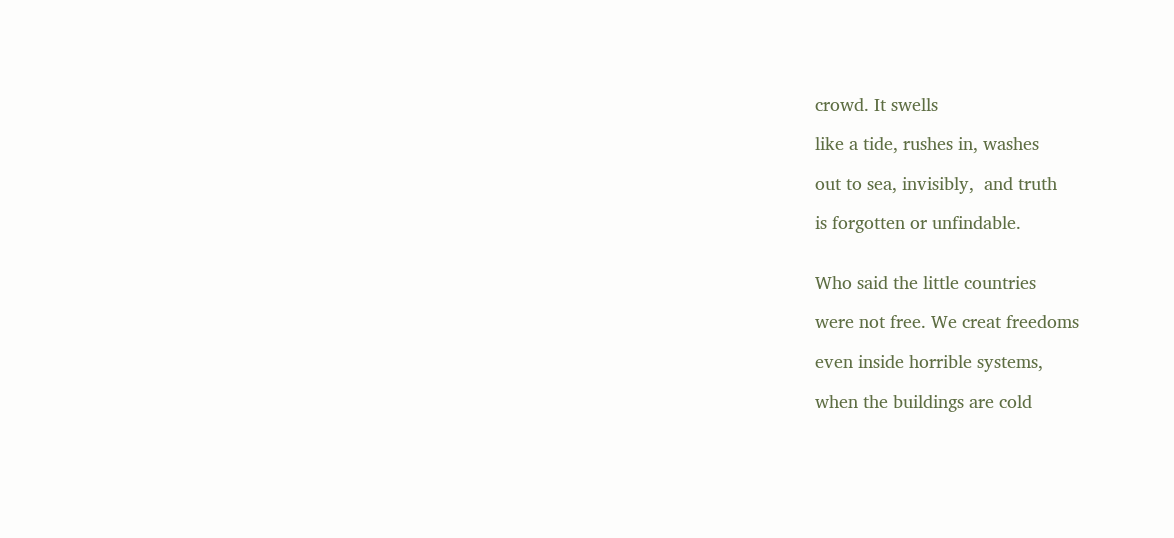crowd. It swells

like a tide, rushes in, washes

out to sea, invisibly,  and truth

is forgotten or unfindable.


Who said the little countries

were not free. We creat freedoms

even inside horrible systems,

when the buildings are cold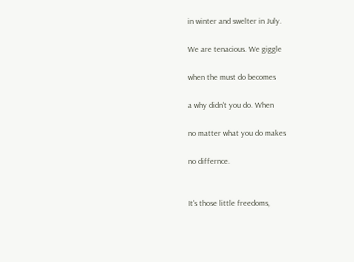in winter and swelter in July.

We are tenacious. We giggle

when the must do becomes

a why didn't you do. When

no matter what you do makes

no differnce.


It's those little freedoms,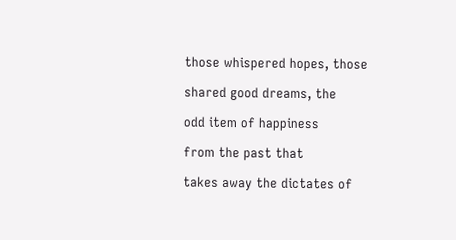those whispered hopes, those

shared good dreams, the

odd item of happiness

from the past that

takes away the dictates of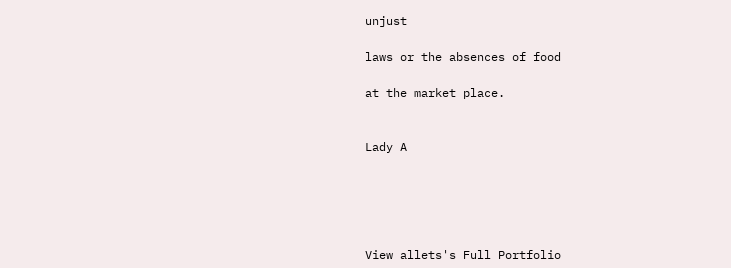unjust

laws or the absences of food

at the market place.


Lady A





View allets's Full Portfolio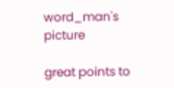word_man's picture

great points to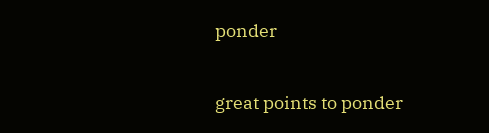ponder

great points to ponder